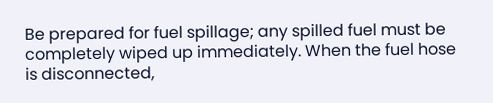Be prepared for fuel spillage; any spilled fuel must be completely wiped up immediately. When the fuel hose is disconnected,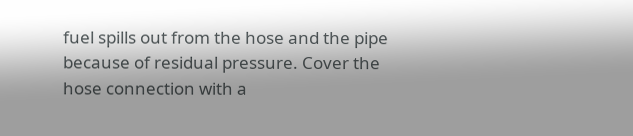fuel spills out from the hose and the pipe because of residual pressure. Cover the hose connection with a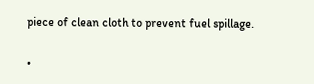piece of clean cloth to prevent fuel spillage.

•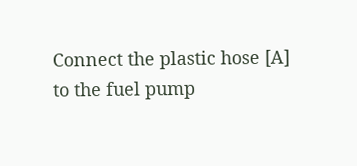Connect the plastic hose [A] to the fuel pump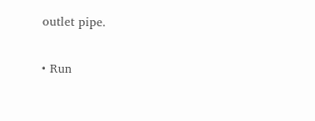outlet pipe.

• Run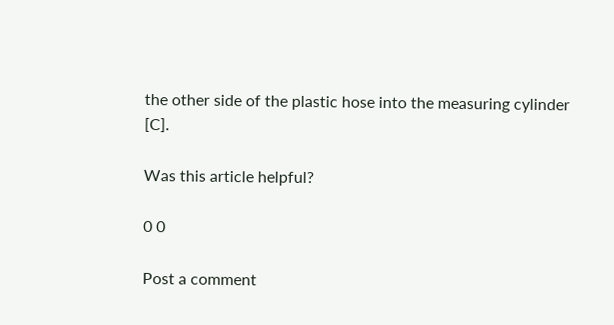the other side of the plastic hose into the measuring cylinder [C].

Was this article helpful?

0 0

Post a comment